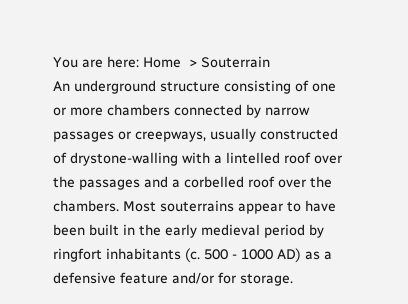You are here: Home  > Souterrain
An underground structure consisting of one or more chambers connected by narrow passages or creepways, usually constructed of drystone-walling with a lintelled roof over the passages and a corbelled roof over the chambers. Most souterrains appear to have been built in the early medieval period by ringfort inhabitants (c. 500 - 1000 AD) as a defensive feature and/or for storage.